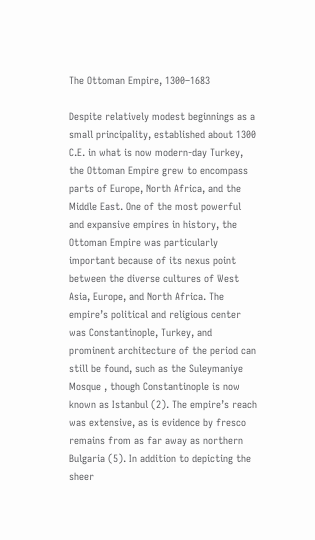The Ottoman Empire, 1300–1683

Despite relatively modest beginnings as a small principality, established about 1300 C.E. in what is now modern-day Turkey, the Ottoman Empire grew to encompass parts of Europe, North Africa, and the Middle East. One of the most powerful and expansive empires in history, the Ottoman Empire was particularly important because of its nexus point between the diverse cultures of West Asia, Europe, and North Africa. The empire’s political and religious center was Constantinople, Turkey, and prominent architecture of the period can still be found, such as the Suleymaniye Mosque , though Constantinople is now known as Istanbul (2). The empire’s reach was extensive, as is evidence by fresco remains from as far away as northern Bulgaria (5). In addition to depicting the sheer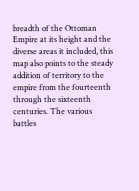breadth of the Ottoman Empire at its height and the diverse areas it included, this map also points to the steady addition of territory to the empire from the fourteenth through the sixteenth centuries. The various battles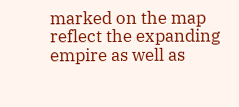marked on the map reflect the expanding empire as well as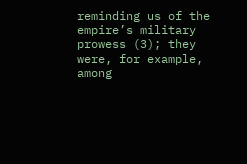reminding us of the empire’s military prowess (3); they were, for example, among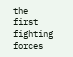the first fighting forces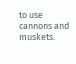to use cannons and muskets.